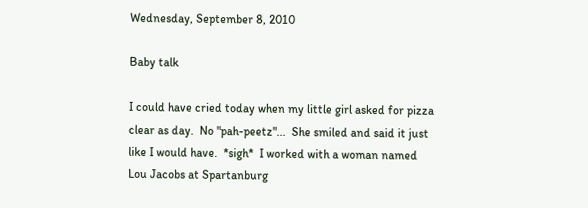Wednesday, September 8, 2010

Baby talk

I could have cried today when my little girl asked for pizza clear as day.  No "pah-peetz"...  She smiled and said it just like I would have.  *sigh*  I worked with a woman named Lou Jacobs at Spartanburg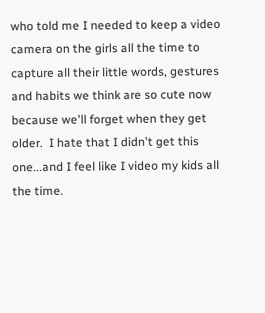who told me I needed to keep a video camera on the girls all the time to capture all their little words, gestures and habits we think are so cute now because we'll forget when they get older.  I hate that I didn't get this one...and I feel like I video my kids all the time.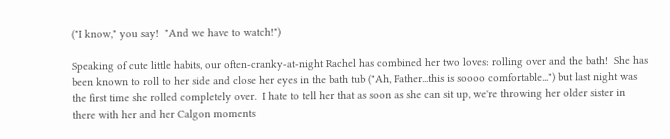("I know," you say!  "And we have to watch!")

Speaking of cute little habits, our often-cranky-at-night Rachel has combined her two loves: rolling over and the bath!  She has been known to roll to her side and close her eyes in the bath tub ("Ah, Father...this is soooo comfortable...") but last night was the first time she rolled completely over.  I hate to tell her that as soon as she can sit up, we're throwing her older sister in there with her and her Calgon moments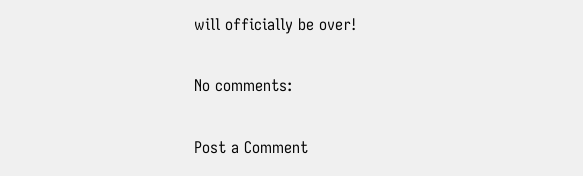will officially be over!

No comments:

Post a Comment